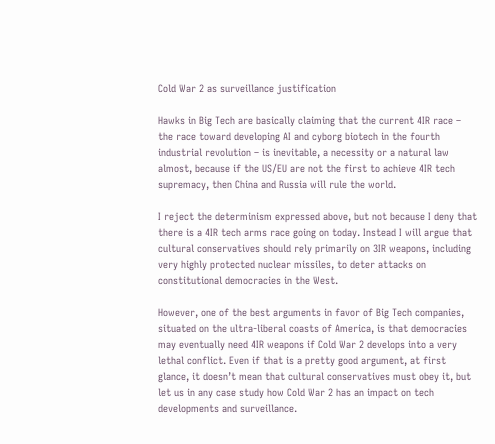Cold War 2 as surveillance justification

Hawks in Big Tech are basically claiming that the current 4IR race – the race toward developing AI and cyborg biotech in the fourth industrial revolution – is inevitable, a necessity or a natural law almost, because if the US/EU are not the first to achieve 4IR tech supremacy, then China and Russia will rule the world.

I reject the determinism expressed above, but not because I deny that there is a 4IR tech arms race going on today. Instead I will argue that cultural conservatives should rely primarily on 3IR weapons, including very highly protected nuclear missiles, to deter attacks on constitutional democracies in the West.

However, one of the best arguments in favor of Big Tech companies, situated on the ultra-liberal coasts of America, is that democracies may eventually need 4IR weapons if Cold War 2 develops into a very lethal conflict. Even if that is a pretty good argument, at first glance, it doesn’t mean that cultural conservatives must obey it, but let us in any case study how Cold War 2 has an impact on tech developments and surveillance.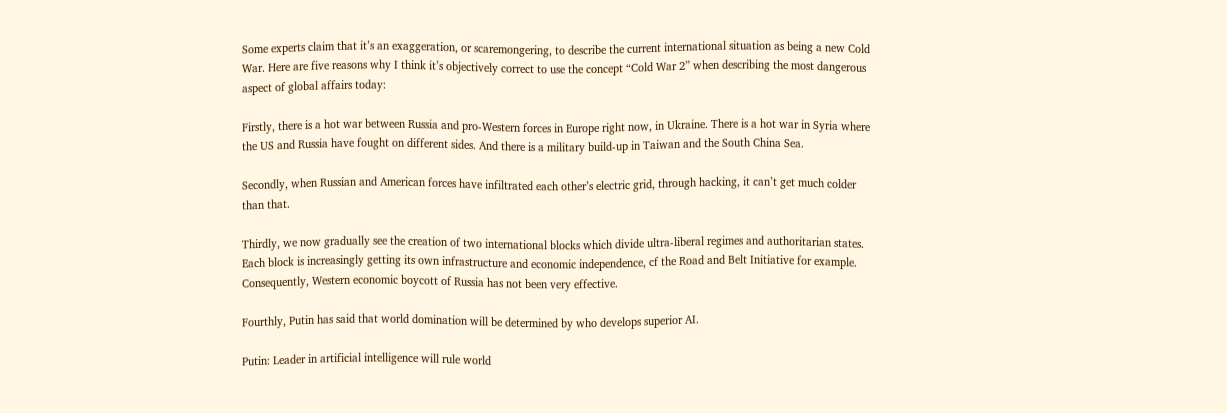Some experts claim that it’s an exaggeration, or scaremongering, to describe the current international situation as being a new Cold War. Here are five reasons why I think it’s objectively correct to use the concept “Cold War 2” when describing the most dangerous aspect of global affairs today:

Firstly, there is a hot war between Russia and pro-Western forces in Europe right now, in Ukraine. There is a hot war in Syria where the US and Russia have fought on different sides. And there is a military build-up in Taiwan and the South China Sea.

Secondly, when Russian and American forces have infiltrated each other’s electric grid, through hacking, it can’t get much colder than that.

Thirdly, we now gradually see the creation of two international blocks which divide ultra-liberal regimes and authoritarian states. Each block is increasingly getting its own infrastructure and economic independence, cf the Road and Belt Initiative for example. Consequently, Western economic boycott of Russia has not been very effective.

Fourthly, Putin has said that world domination will be determined by who develops superior AI.

Putin: Leader in artificial intelligence will rule world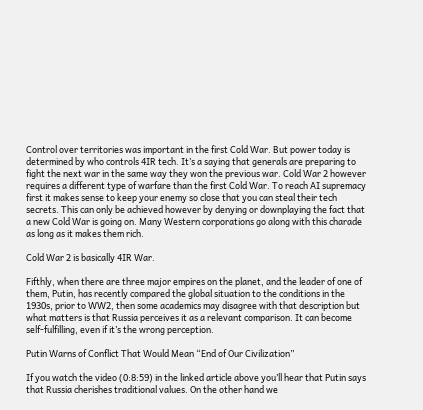Control over territories was important in the first Cold War. But power today is determined by who controls 4IR tech. It’s a saying that generals are preparing to fight the next war in the same way they won the previous war. Cold War 2 however requires a different type of warfare than the first Cold War. To reach AI supremacy first it makes sense to keep your enemy so close that you can steal their tech secrets. This can only be achieved however by denying or downplaying the fact that a new Cold War is going on. Many Western corporations go along with this charade as long as it makes them rich.

Cold War 2 is basically 4IR War.

Fifthly, when there are three major empires on the planet, and the leader of one of them, Putin, has recently compared the global situation to the conditions in the 1930s, prior to WW2, then some academics may disagree with that description but what matters is that Russia perceives it as a relevant comparison. It can become self-fulfilling, even if it’s the wrong perception.

Putin Warns of Conflict That Would Mean “End of Our Civilization”

If you watch the video (0:8:59) in the linked article above you’ll hear that Putin says that Russia cherishes traditional values. On the other hand we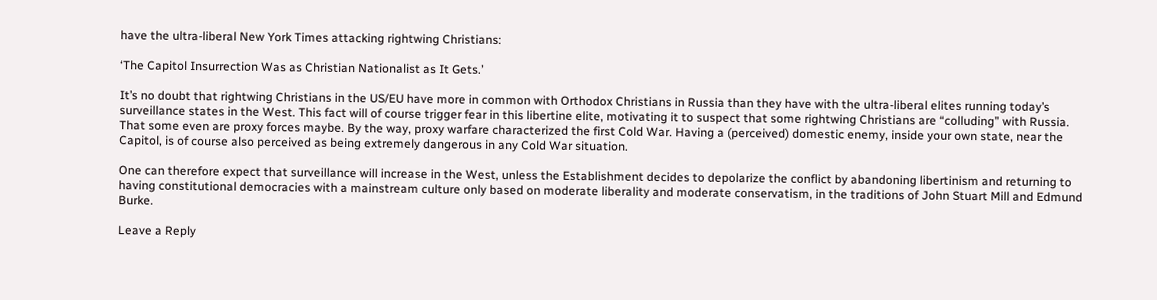have the ultra-liberal New York Times attacking rightwing Christians:

‘The Capitol Insurrection Was as Christian Nationalist as It Gets.’

It’s no doubt that rightwing Christians in the US/EU have more in common with Orthodox Christians in Russia than they have with the ultra-liberal elites running today’s surveillance states in the West. This fact will of course trigger fear in this libertine elite, motivating it to suspect that some rightwing Christians are “colluding” with Russia. That some even are proxy forces maybe. By the way, proxy warfare characterized the first Cold War. Having a (perceived) domestic enemy, inside your own state, near the Capitol, is of course also perceived as being extremely dangerous in any Cold War situation.

One can therefore expect that surveillance will increase in the West, unless the Establishment decides to depolarize the conflict by abandoning libertinism and returning to having constitutional democracies with a mainstream culture only based on moderate liberality and moderate conservatism, in the traditions of John Stuart Mill and Edmund Burke.

Leave a Reply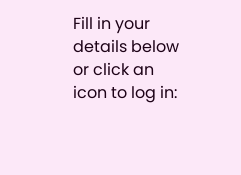Fill in your details below or click an icon to log in: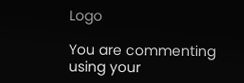Logo

You are commenting using your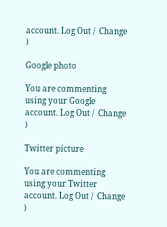account. Log Out /  Change )

Google photo

You are commenting using your Google account. Log Out /  Change )

Twitter picture

You are commenting using your Twitter account. Log Out /  Change )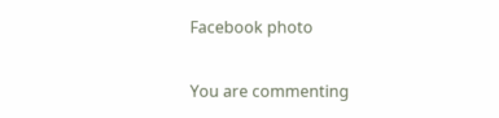Facebook photo

You are commenting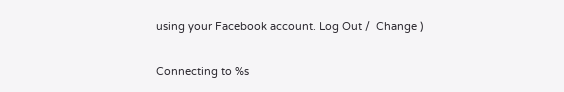using your Facebook account. Log Out /  Change )

Connecting to %s